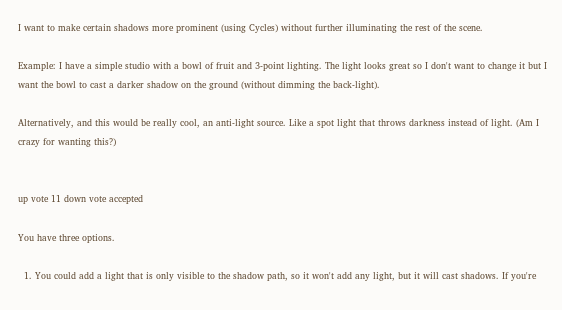I want to make certain shadows more prominent (using Cycles) without further illuminating the rest of the scene.

Example: I have a simple studio with a bowl of fruit and 3-point lighting. The light looks great so I don't want to change it but I want the bowl to cast a darker shadow on the ground (without dimming the back-light).

Alternatively, and this would be really cool, an anti-light source. Like a spot light that throws darkness instead of light. (Am I crazy for wanting this?)


up vote 11 down vote accepted

You have three options.

  1. You could add a light that is only visible to the shadow path, so it won't add any light, but it will cast shadows. If you're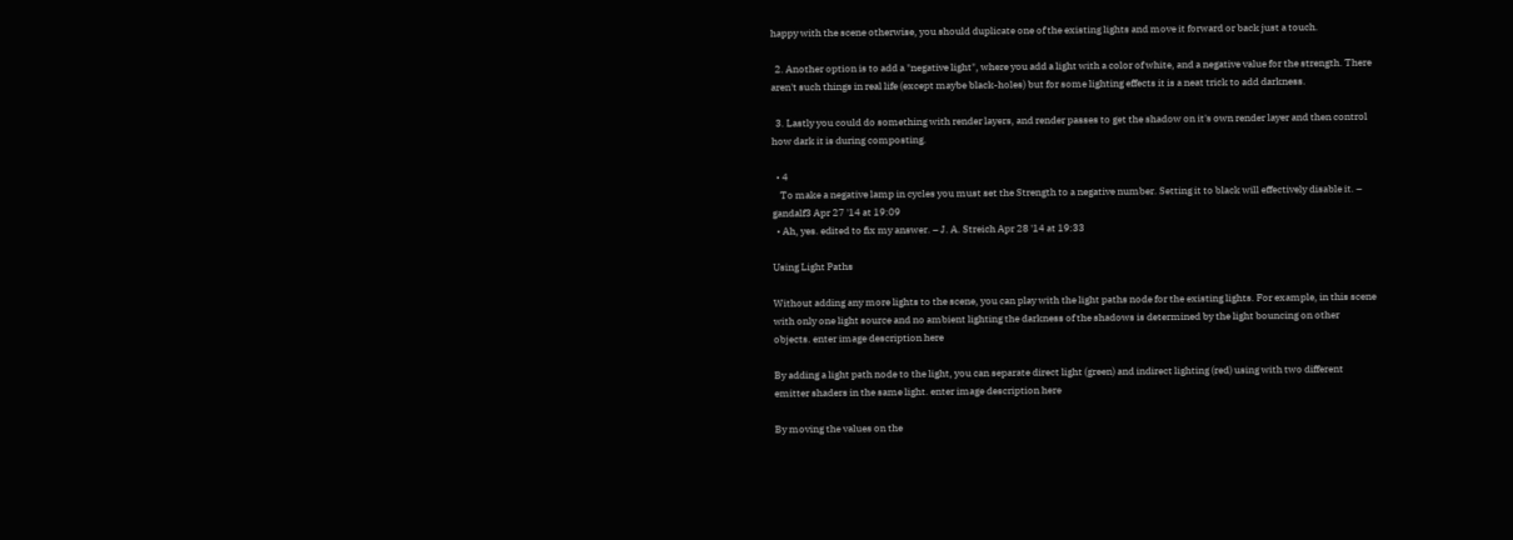happy with the scene otherwise, you should duplicate one of the existing lights and move it forward or back just a touch.

  2. Another option is to add a "negative light", where you add a light with a color of white, and a negative value for the strength. There aren't such things in real life (except maybe black-holes) but for some lighting effects it is a neat trick to add darkness.

  3. Lastly you could do something with render layers, and render passes to get the shadow on it's own render layer and then control how dark it is during composting.

  • 4
    To make a negative lamp in cycles you must set the Strength to a negative number. Setting it to black will effectively disable it. – gandalf3 Apr 27 '14 at 19:09
  • Ah, yes. edited to fix my answer. – J. A. Streich Apr 28 '14 at 19:33

Using Light Paths

Without adding any more lights to the scene, you can play with the light paths node for the existing lights. For example, in this scene with only one light source and no ambient lighting the darkness of the shadows is determined by the light bouncing on other objects. enter image description here

By adding a light path node to the light, you can separate direct light (green) and indirect lighting (red) using with two different emitter shaders in the same light. enter image description here

By moving the values on the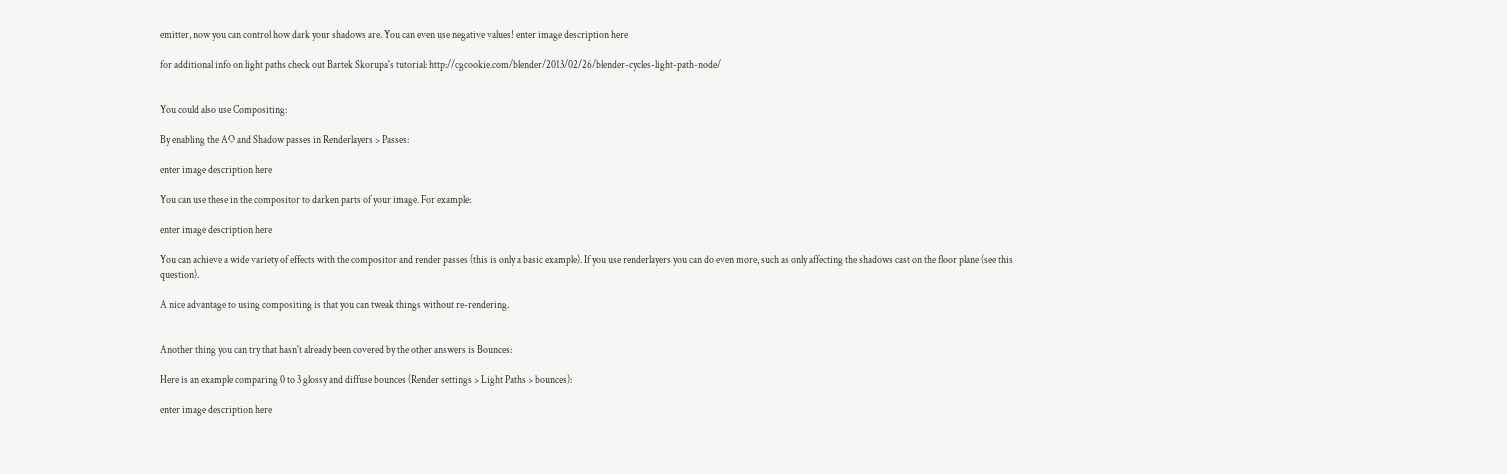emitter, now you can control how dark your shadows are. You can even use negative values! enter image description here

for additional info on light paths check out Bartek Skorupa's tutorial: http://cgcookie.com/blender/2013/02/26/blender-cycles-light-path-node/


You could also use Compositing:

By enabling the AO and Shadow passes in Renderlayers > Passes:

enter image description here

You can use these in the compositor to darken parts of your image. For example:

enter image description here

You can achieve a wide variety of effects with the compositor and render passes (this is only a basic example). If you use renderlayers you can do even more, such as only affecting the shadows cast on the floor plane (see this question).

A nice advantage to using compositing is that you can tweak things without re-rendering.


Another thing you can try that hasn't already been covered by the other answers is Bounces:

Here is an example comparing 0 to 3 glossy and diffuse bounces (Render settings > Light Paths > bounces):

enter image description here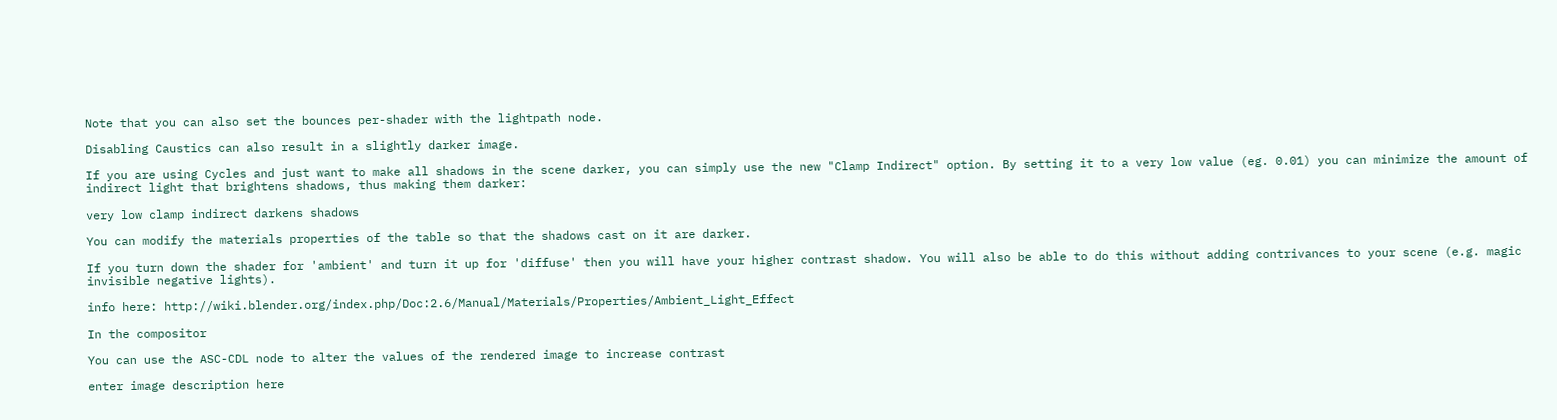Note that you can also set the bounces per-shader with the lightpath node.

Disabling Caustics can also result in a slightly darker image.

If you are using Cycles and just want to make all shadows in the scene darker, you can simply use the new "Clamp Indirect" option. By setting it to a very low value (eg. 0.01) you can minimize the amount of indirect light that brightens shadows, thus making them darker:

very low clamp indirect darkens shadows

You can modify the materials properties of the table so that the shadows cast on it are darker.

If you turn down the shader for 'ambient' and turn it up for 'diffuse' then you will have your higher contrast shadow. You will also be able to do this without adding contrivances to your scene (e.g. magic invisible negative lights).

info here: http://wiki.blender.org/index.php/Doc:2.6/Manual/Materials/Properties/Ambient_Light_Effect

In the compositor

You can use the ASC-CDL node to alter the values of the rendered image to increase contrast

enter image description here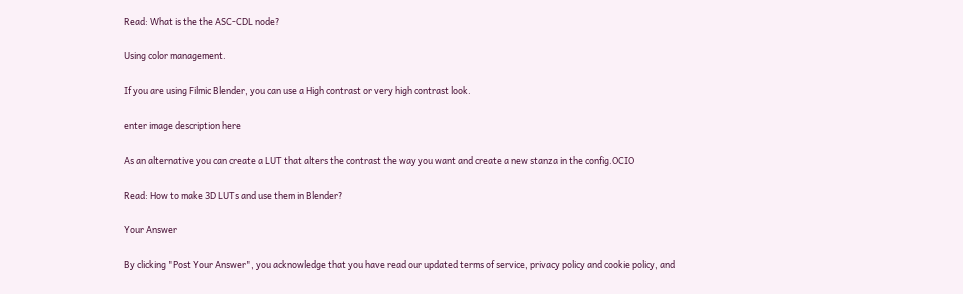Read: What is the the ASC-CDL node?

Using color management.

If you are using Filmic Blender, you can use a High contrast or very high contrast look.

enter image description here

As an alternative you can create a LUT that alters the contrast the way you want and create a new stanza in the config.OCIO

Read: How to make 3D LUTs and use them in Blender?

Your Answer

By clicking "Post Your Answer", you acknowledge that you have read our updated terms of service, privacy policy and cookie policy, and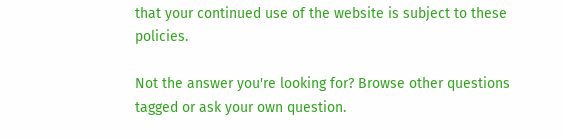that your continued use of the website is subject to these policies.

Not the answer you're looking for? Browse other questions tagged or ask your own question.